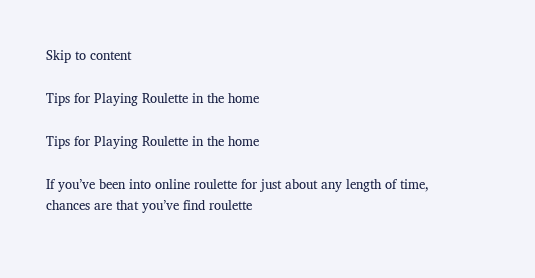Skip to content

Tips for Playing Roulette in the home

Tips for Playing Roulette in the home

If you’ve been into online roulette for just about any length of time, chances are that you’ve find roulette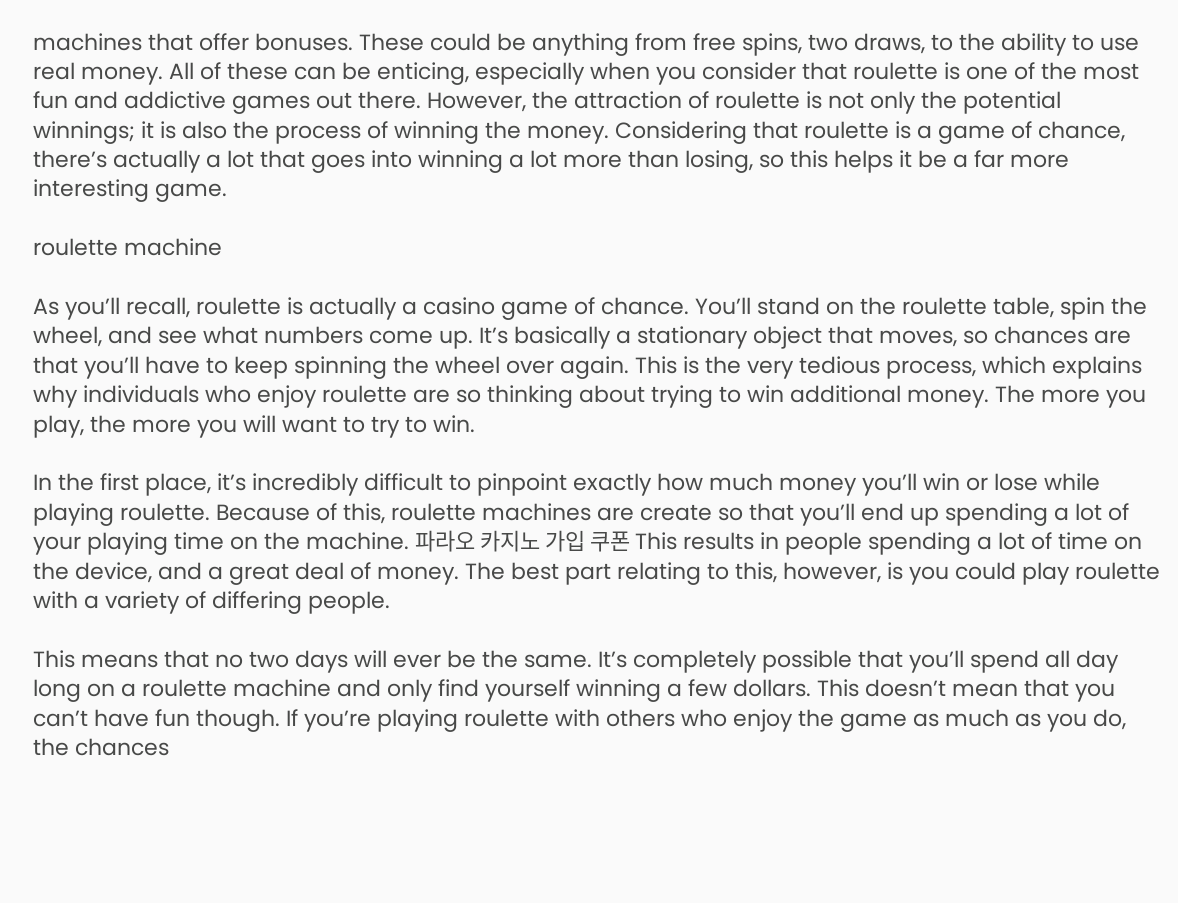machines that offer bonuses. These could be anything from free spins, two draws, to the ability to use real money. All of these can be enticing, especially when you consider that roulette is one of the most fun and addictive games out there. However, the attraction of roulette is not only the potential winnings; it is also the process of winning the money. Considering that roulette is a game of chance, there’s actually a lot that goes into winning a lot more than losing, so this helps it be a far more interesting game.

roulette machine

As you’ll recall, roulette is actually a casino game of chance. You’ll stand on the roulette table, spin the wheel, and see what numbers come up. It’s basically a stationary object that moves, so chances are that you’ll have to keep spinning the wheel over again. This is the very tedious process, which explains why individuals who enjoy roulette are so thinking about trying to win additional money. The more you play, the more you will want to try to win.

In the first place, it’s incredibly difficult to pinpoint exactly how much money you’ll win or lose while playing roulette. Because of this, roulette machines are create so that you’ll end up spending a lot of your playing time on the machine. 파라오 카지노 가입 쿠폰 This results in people spending a lot of time on the device, and a great deal of money. The best part relating to this, however, is you could play roulette with a variety of differing people.

This means that no two days will ever be the same. It’s completely possible that you’ll spend all day long on a roulette machine and only find yourself winning a few dollars. This doesn’t mean that you can’t have fun though. If you’re playing roulette with others who enjoy the game as much as you do, the chances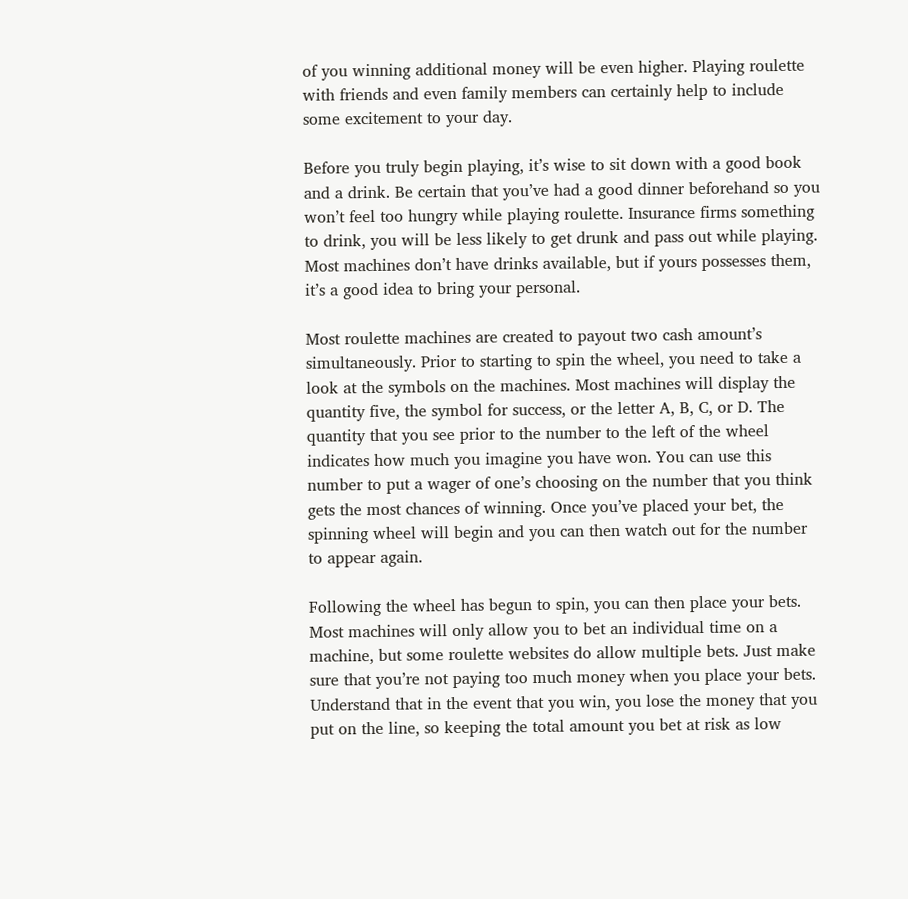of you winning additional money will be even higher. Playing roulette with friends and even family members can certainly help to include some excitement to your day.

Before you truly begin playing, it’s wise to sit down with a good book and a drink. Be certain that you’ve had a good dinner beforehand so you won’t feel too hungry while playing roulette. Insurance firms something to drink, you will be less likely to get drunk and pass out while playing. Most machines don’t have drinks available, but if yours possesses them, it’s a good idea to bring your personal.

Most roulette machines are created to payout two cash amount’s simultaneously. Prior to starting to spin the wheel, you need to take a look at the symbols on the machines. Most machines will display the quantity five, the symbol for success, or the letter A, B, C, or D. The quantity that you see prior to the number to the left of the wheel indicates how much you imagine you have won. You can use this number to put a wager of one’s choosing on the number that you think gets the most chances of winning. Once you’ve placed your bet, the spinning wheel will begin and you can then watch out for the number to appear again.

Following the wheel has begun to spin, you can then place your bets. Most machines will only allow you to bet an individual time on a machine, but some roulette websites do allow multiple bets. Just make sure that you’re not paying too much money when you place your bets. Understand that in the event that you win, you lose the money that you put on the line, so keeping the total amount you bet at risk as low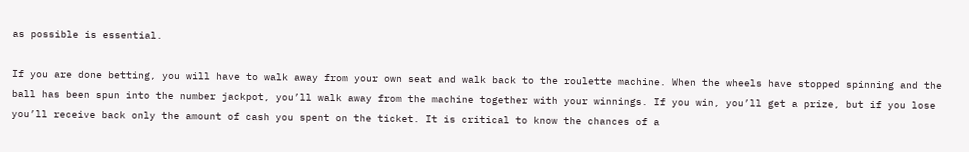as possible is essential.

If you are done betting, you will have to walk away from your own seat and walk back to the roulette machine. When the wheels have stopped spinning and the ball has been spun into the number jackpot, you’ll walk away from the machine together with your winnings. If you win, you’ll get a prize, but if you lose you’ll receive back only the amount of cash you spent on the ticket. It is critical to know the chances of a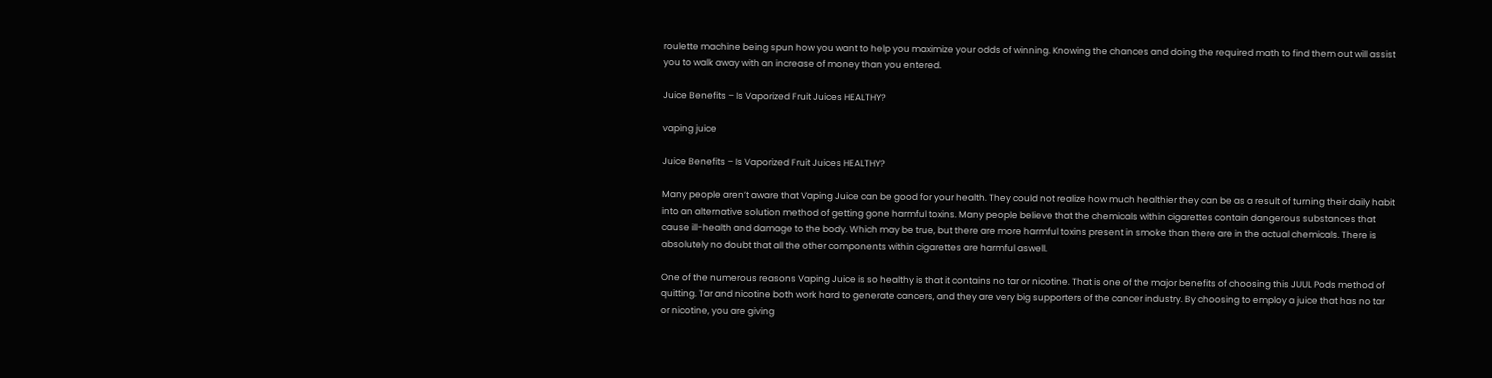roulette machine being spun how you want to help you maximize your odds of winning. Knowing the chances and doing the required math to find them out will assist you to walk away with an increase of money than you entered.

Juice Benefits – Is Vaporized Fruit Juices HEALTHY?

vaping juice

Juice Benefits – Is Vaporized Fruit Juices HEALTHY?

Many people aren’t aware that Vaping Juice can be good for your health. They could not realize how much healthier they can be as a result of turning their daily habit into an alternative solution method of getting gone harmful toxins. Many people believe that the chemicals within cigarettes contain dangerous substances that cause ill-health and damage to the body. Which may be true, but there are more harmful toxins present in smoke than there are in the actual chemicals. There is absolutely no doubt that all the other components within cigarettes are harmful aswell.

One of the numerous reasons Vaping Juice is so healthy is that it contains no tar or nicotine. That is one of the major benefits of choosing this JUUL Pods method of quitting. Tar and nicotine both work hard to generate cancers, and they are very big supporters of the cancer industry. By choosing to employ a juice that has no tar or nicotine, you are giving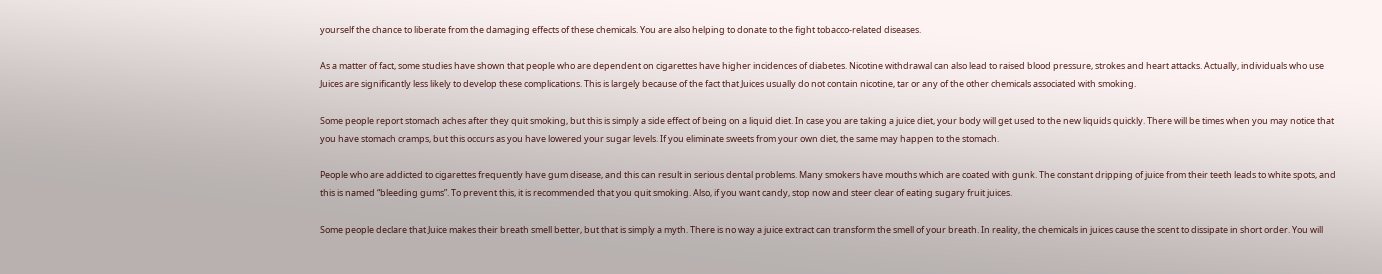yourself the chance to liberate from the damaging effects of these chemicals. You are also helping to donate to the fight tobacco-related diseases.

As a matter of fact, some studies have shown that people who are dependent on cigarettes have higher incidences of diabetes. Nicotine withdrawal can also lead to raised blood pressure, strokes and heart attacks. Actually, individuals who use Juices are significantly less likely to develop these complications. This is largely because of the fact that Juices usually do not contain nicotine, tar or any of the other chemicals associated with smoking.

Some people report stomach aches after they quit smoking, but this is simply a side effect of being on a liquid diet. In case you are taking a juice diet, your body will get used to the new liquids quickly. There will be times when you may notice that you have stomach cramps, but this occurs as you have lowered your sugar levels. If you eliminate sweets from your own diet, the same may happen to the stomach.

People who are addicted to cigarettes frequently have gum disease, and this can result in serious dental problems. Many smokers have mouths which are coated with gunk. The constant dripping of juice from their teeth leads to white spots, and this is named “bleeding gums”. To prevent this, it is recommended that you quit smoking. Also, if you want candy, stop now and steer clear of eating sugary fruit juices.

Some people declare that Juice makes their breath smell better, but that is simply a myth. There is no way a juice extract can transform the smell of your breath. In reality, the chemicals in juices cause the scent to dissipate in short order. You will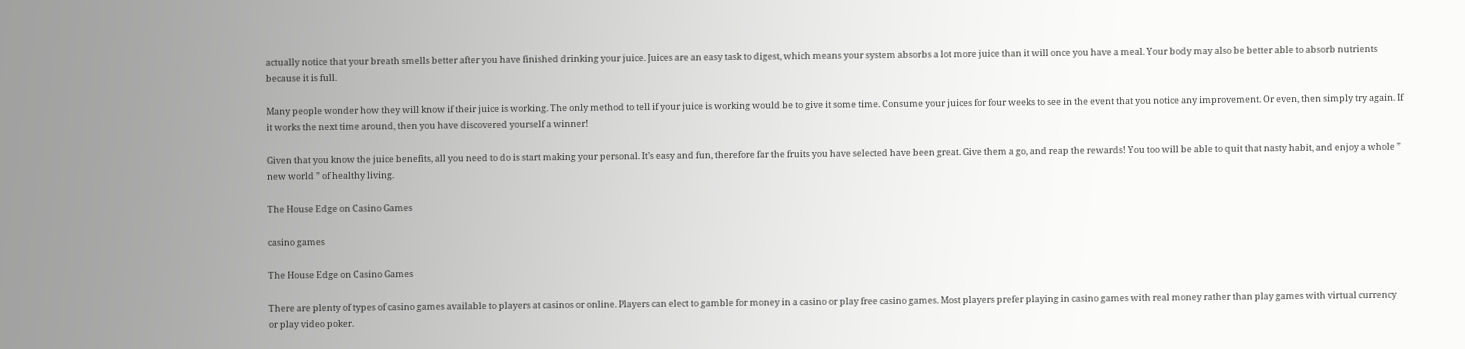actually notice that your breath smells better after you have finished drinking your juice. Juices are an easy task to digest, which means your system absorbs a lot more juice than it will once you have a meal. Your body may also be better able to absorb nutrients because it is full.

Many people wonder how they will know if their juice is working. The only method to tell if your juice is working would be to give it some time. Consume your juices for four weeks to see in the event that you notice any improvement. Or even, then simply try again. If it works the next time around, then you have discovered yourself a winner!

Given that you know the juice benefits, all you need to do is start making your personal. It’s easy and fun, therefore far the fruits you have selected have been great. Give them a go, and reap the rewards! You too will be able to quit that nasty habit, and enjoy a whole ” new world ” of healthy living.

The House Edge on Casino Games

casino games

The House Edge on Casino Games

There are plenty of types of casino games available to players at casinos or online. Players can elect to gamble for money in a casino or play free casino games. Most players prefer playing in casino games with real money rather than play games with virtual currency or play video poker.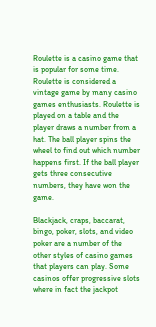Roulette is a casino game that is popular for some time. Roulette is considered a vintage game by many casino games enthusiasts. Roulette is played on a table and the player draws a number from a hat. The ball player spins the wheel to find out which number happens first. If the ball player gets three consecutive numbers, they have won the game.

Blackjack, craps, baccarat, bingo, poker, slots, and video poker are a number of the other styles of casino games that players can play. Some casinos offer progressive slots where in fact the jackpot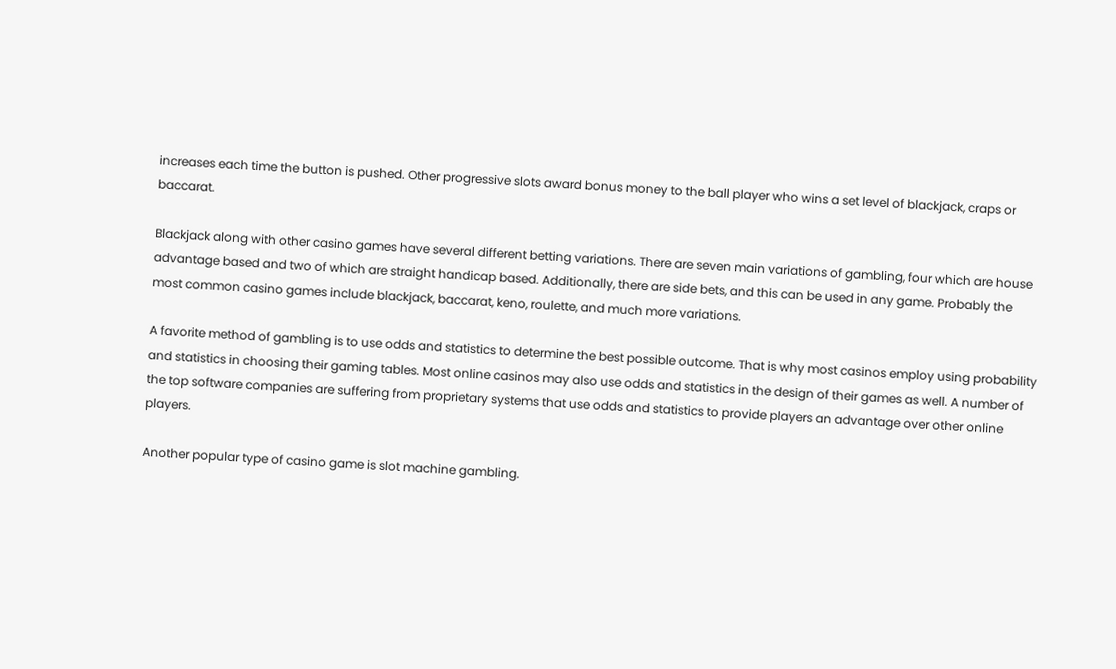increases each time the button is pushed. Other progressive slots award bonus money to the ball player who wins a set level of blackjack, craps or baccarat.

Blackjack along with other casino games have several different betting variations. There are seven main variations of gambling, four which are house advantage based and two of which are straight handicap based. Additionally, there are side bets, and this can be used in any game. Probably the most common casino games include blackjack, baccarat, keno, roulette, and much more variations.

A favorite method of gambling is to use odds and statistics to determine the best possible outcome. That is why most casinos employ using probability and statistics in choosing their gaming tables. Most online casinos may also use odds and statistics in the design of their games as well. A number of the top software companies are suffering from proprietary systems that use odds and statistics to provide players an advantage over other online players.

Another popular type of casino game is slot machine gambling.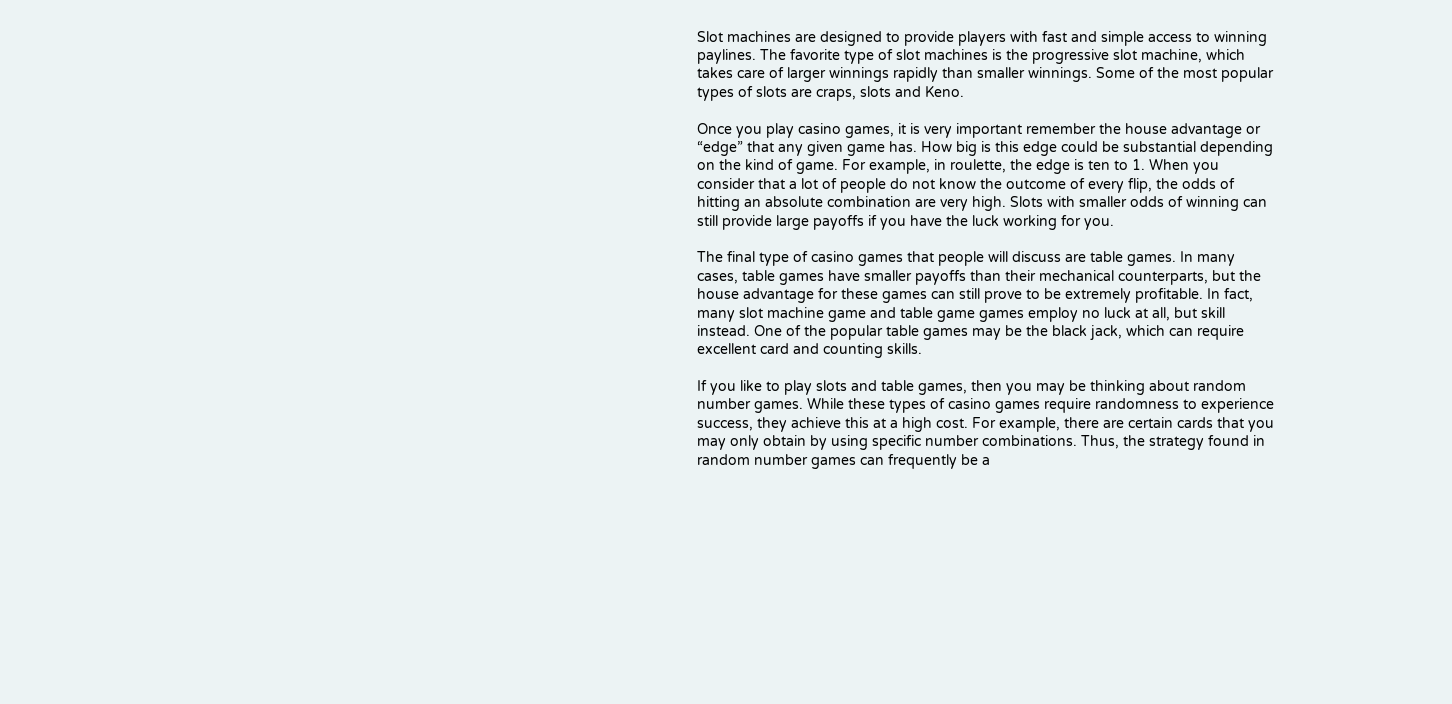Slot machines are designed to provide players with fast and simple access to winning paylines. The favorite type of slot machines is the progressive slot machine, which takes care of larger winnings rapidly than smaller winnings. Some of the most popular types of slots are craps, slots and Keno.

Once you play casino games, it is very important remember the house advantage or “edge” that any given game has. How big is this edge could be substantial depending on the kind of game. For example, in roulette, the edge is ten to 1. When you consider that a lot of people do not know the outcome of every flip, the odds of hitting an absolute combination are very high. Slots with smaller odds of winning can still provide large payoffs if you have the luck working for you.

The final type of casino games that people will discuss are table games. In many cases, table games have smaller payoffs than their mechanical counterparts, but the house advantage for these games can still prove to be extremely profitable. In fact, many slot machine game and table game games employ no luck at all, but skill instead. One of the popular table games may be the black jack, which can require excellent card and counting skills.

If you like to play slots and table games, then you may be thinking about random number games. While these types of casino games require randomness to experience success, they achieve this at a high cost. For example, there are certain cards that you may only obtain by using specific number combinations. Thus, the strategy found in random number games can frequently be a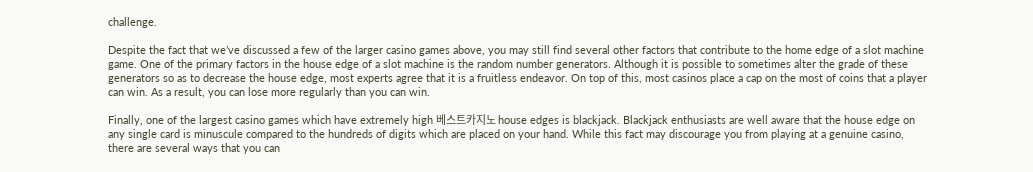challenge.

Despite the fact that we’ve discussed a few of the larger casino games above, you may still find several other factors that contribute to the home edge of a slot machine game. One of the primary factors in the house edge of a slot machine is the random number generators. Although it is possible to sometimes alter the grade of these generators so as to decrease the house edge, most experts agree that it is a fruitless endeavor. On top of this, most casinos place a cap on the most of coins that a player can win. As a result, you can lose more regularly than you can win.

Finally, one of the largest casino games which have extremely high 베스트카지노 house edges is blackjack. Blackjack enthusiasts are well aware that the house edge on any single card is minuscule compared to the hundreds of digits which are placed on your hand. While this fact may discourage you from playing at a genuine casino, there are several ways that you can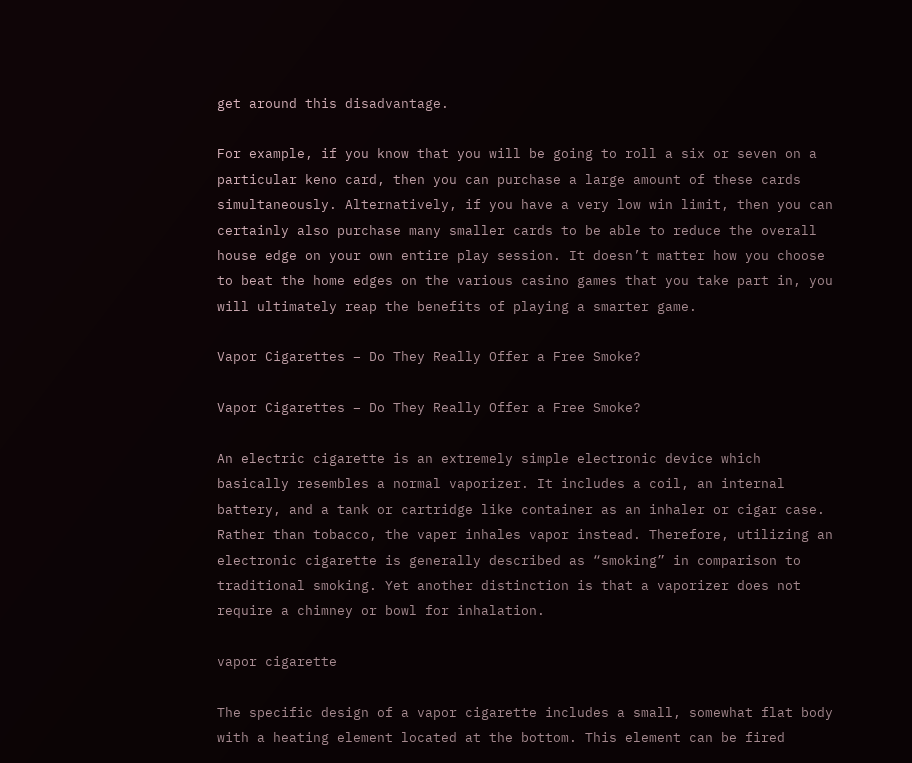get around this disadvantage.

For example, if you know that you will be going to roll a six or seven on a particular keno card, then you can purchase a large amount of these cards simultaneously. Alternatively, if you have a very low win limit, then you can certainly also purchase many smaller cards to be able to reduce the overall house edge on your own entire play session. It doesn’t matter how you choose to beat the home edges on the various casino games that you take part in, you will ultimately reap the benefits of playing a smarter game.

Vapor Cigarettes – Do They Really Offer a Free Smoke?

Vapor Cigarettes – Do They Really Offer a Free Smoke?

An electric cigarette is an extremely simple electronic device which basically resembles a normal vaporizer. It includes a coil, an internal battery, and a tank or cartridge like container as an inhaler or cigar case. Rather than tobacco, the vaper inhales vapor instead. Therefore, utilizing an electronic cigarette is generally described as “smoking” in comparison to traditional smoking. Yet another distinction is that a vaporizer does not require a chimney or bowl for inhalation.

vapor cigarette

The specific design of a vapor cigarette includes a small, somewhat flat body with a heating element located at the bottom. This element can be fired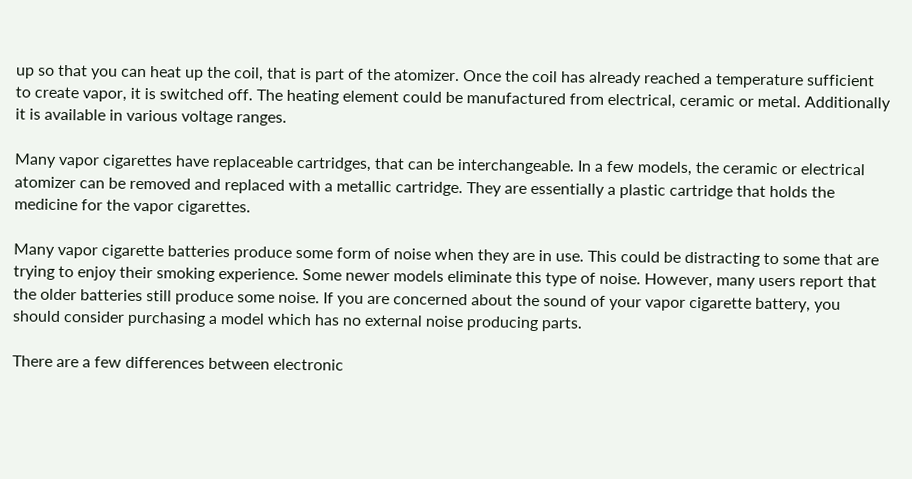up so that you can heat up the coil, that is part of the atomizer. Once the coil has already reached a temperature sufficient to create vapor, it is switched off. The heating element could be manufactured from electrical, ceramic or metal. Additionally it is available in various voltage ranges.

Many vapor cigarettes have replaceable cartridges, that can be interchangeable. In a few models, the ceramic or electrical atomizer can be removed and replaced with a metallic cartridge. They are essentially a plastic cartridge that holds the medicine for the vapor cigarettes.

Many vapor cigarette batteries produce some form of noise when they are in use. This could be distracting to some that are trying to enjoy their smoking experience. Some newer models eliminate this type of noise. However, many users report that the older batteries still produce some noise. If you are concerned about the sound of your vapor cigarette battery, you should consider purchasing a model which has no external noise producing parts.

There are a few differences between electronic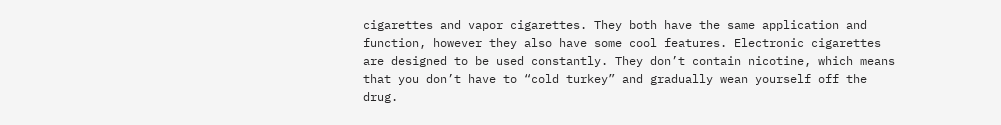cigarettes and vapor cigarettes. They both have the same application and function, however they also have some cool features. Electronic cigarettes are designed to be used constantly. They don’t contain nicotine, which means that you don’t have to “cold turkey” and gradually wean yourself off the drug.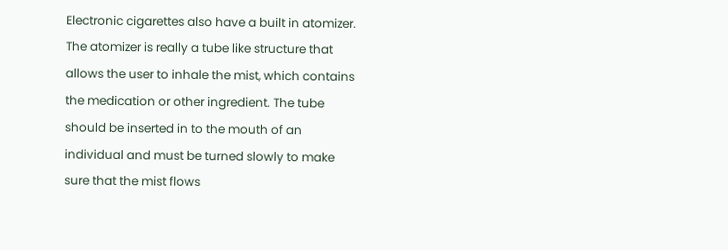Electronic cigarettes also have a built in atomizer. The atomizer is really a tube like structure that allows the user to inhale the mist, which contains the medication or other ingredient. The tube should be inserted in to the mouth of an individual and must be turned slowly to make sure that the mist flows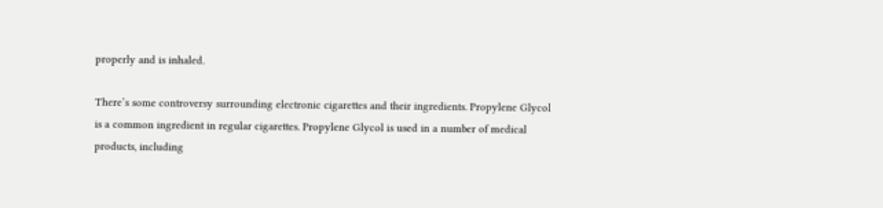properly and is inhaled.

There’s some controversy surrounding electronic cigarettes and their ingredients. Propylene Glycol is a common ingredient in regular cigarettes. Propylene Glycol is used in a number of medical products, including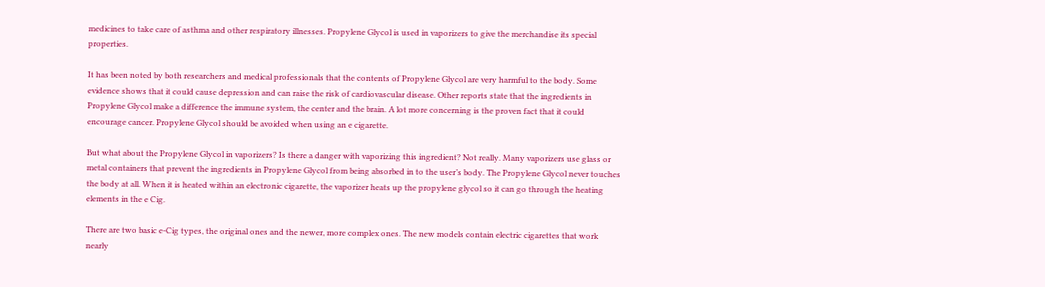medicines to take care of asthma and other respiratory illnesses. Propylene Glycol is used in vaporizers to give the merchandise its special properties.

It has been noted by both researchers and medical professionals that the contents of Propylene Glycol are very harmful to the body. Some evidence shows that it could cause depression and can raise the risk of cardiovascular disease. Other reports state that the ingredients in Propylene Glycol make a difference the immune system, the center and the brain. A lot more concerning is the proven fact that it could encourage cancer. Propylene Glycol should be avoided when using an e cigarette.

But what about the Propylene Glycol in vaporizers? Is there a danger with vaporizing this ingredient? Not really. Many vaporizers use glass or metal containers that prevent the ingredients in Propylene Glycol from being absorbed in to the user’s body. The Propylene Glycol never touches the body at all. When it is heated within an electronic cigarette, the vaporizer heats up the propylene glycol so it can go through the heating elements in the e Cig.

There are two basic e-Cig types, the original ones and the newer, more complex ones. The new models contain electric cigarettes that work nearly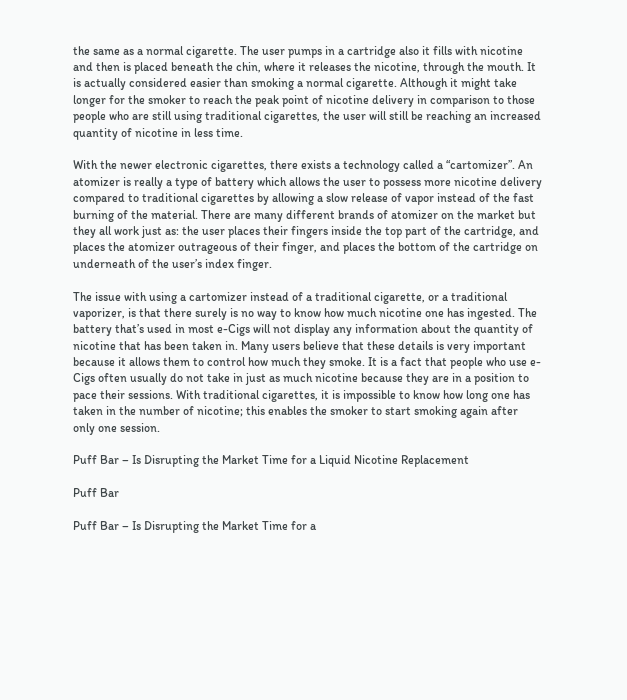the same as a normal cigarette. The user pumps in a cartridge also it fills with nicotine and then is placed beneath the chin, where it releases the nicotine, through the mouth. It is actually considered easier than smoking a normal cigarette. Although it might take longer for the smoker to reach the peak point of nicotine delivery in comparison to those people who are still using traditional cigarettes, the user will still be reaching an increased quantity of nicotine in less time.

With the newer electronic cigarettes, there exists a technology called a “cartomizer”. An atomizer is really a type of battery which allows the user to possess more nicotine delivery compared to traditional cigarettes by allowing a slow release of vapor instead of the fast burning of the material. There are many different brands of atomizer on the market but they all work just as: the user places their fingers inside the top part of the cartridge, and places the atomizer outrageous of their finger, and places the bottom of the cartridge on underneath of the user’s index finger.

The issue with using a cartomizer instead of a traditional cigarette, or a traditional vaporizer, is that there surely is no way to know how much nicotine one has ingested. The battery that’s used in most e-Cigs will not display any information about the quantity of nicotine that has been taken in. Many users believe that these details is very important because it allows them to control how much they smoke. It is a fact that people who use e-Cigs often usually do not take in just as much nicotine because they are in a position to pace their sessions. With traditional cigarettes, it is impossible to know how long one has taken in the number of nicotine; this enables the smoker to start smoking again after only one session.

Puff Bar – Is Disrupting the Market Time for a Liquid Nicotine Replacement

Puff Bar

Puff Bar – Is Disrupting the Market Time for a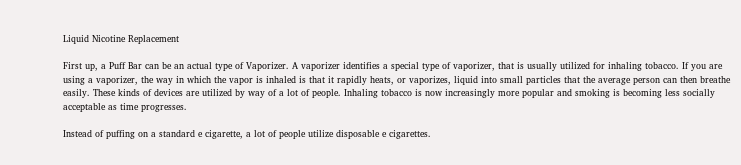Liquid Nicotine Replacement

First up, a Puff Bar can be an actual type of Vaporizer. A vaporizer identifies a special type of vaporizer, that is usually utilized for inhaling tobacco. If you are using a vaporizer, the way in which the vapor is inhaled is that it rapidly heats, or vaporizes, liquid into small particles that the average person can then breathe easily. These kinds of devices are utilized by way of a lot of people. Inhaling tobacco is now increasingly more popular and smoking is becoming less socially acceptable as time progresses.

Instead of puffing on a standard e cigarette, a lot of people utilize disposable e cigarettes.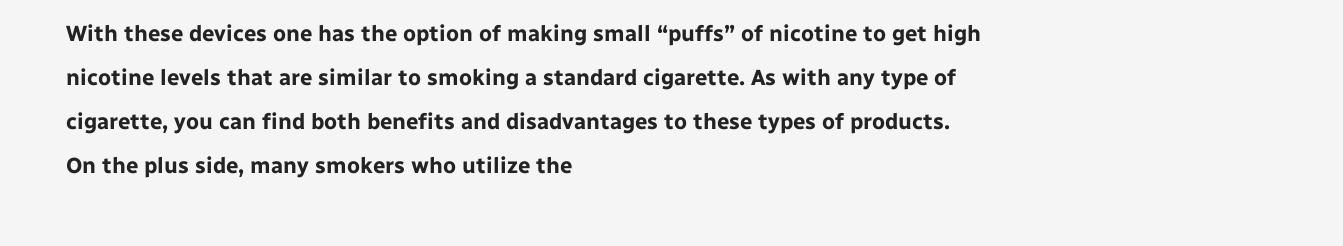With these devices one has the option of making small “puffs” of nicotine to get high nicotine levels that are similar to smoking a standard cigarette. As with any type of cigarette, you can find both benefits and disadvantages to these types of products. On the plus side, many smokers who utilize the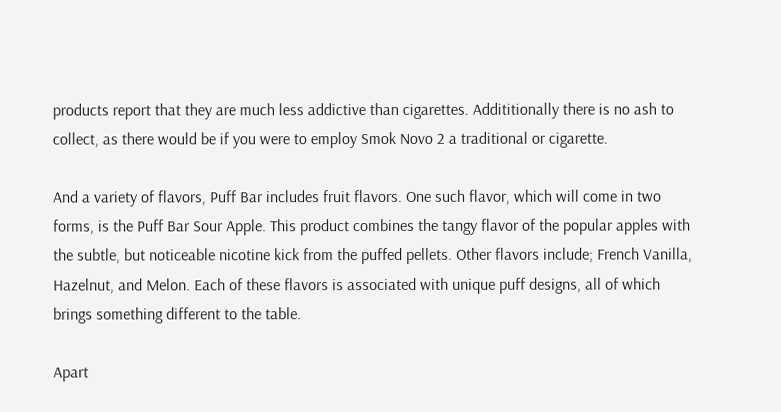products report that they are much less addictive than cigarettes. Addititionally there is no ash to collect, as there would be if you were to employ Smok Novo 2 a traditional or cigarette.

And a variety of flavors, Puff Bar includes fruit flavors. One such flavor, which will come in two forms, is the Puff Bar Sour Apple. This product combines the tangy flavor of the popular apples with the subtle, but noticeable nicotine kick from the puffed pellets. Other flavors include; French Vanilla, Hazelnut, and Melon. Each of these flavors is associated with unique puff designs, all of which brings something different to the table.

Apart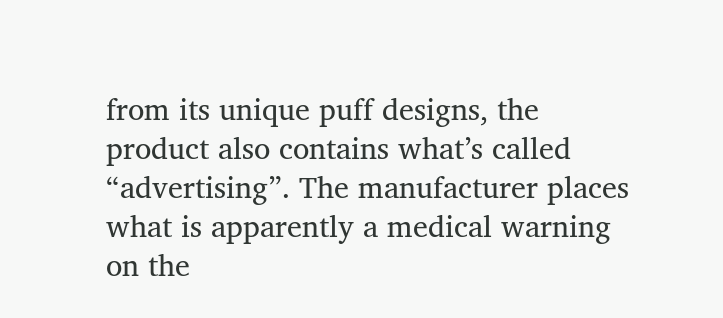from its unique puff designs, the product also contains what’s called “advertising”. The manufacturer places what is apparently a medical warning on the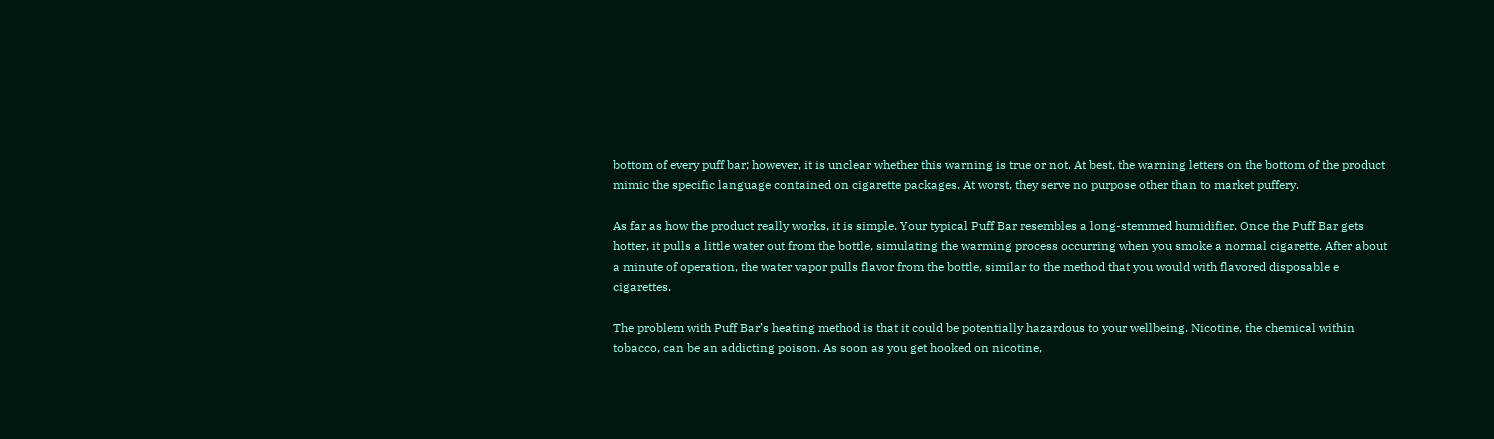bottom of every puff bar; however, it is unclear whether this warning is true or not. At best, the warning letters on the bottom of the product mimic the specific language contained on cigarette packages. At worst, they serve no purpose other than to market puffery.

As far as how the product really works, it is simple. Your typical Puff Bar resembles a long-stemmed humidifier. Once the Puff Bar gets hotter, it pulls a little water out from the bottle, simulating the warming process occurring when you smoke a normal cigarette. After about a minute of operation, the water vapor pulls flavor from the bottle, similar to the method that you would with flavored disposable e cigarettes.

The problem with Puff Bar’s heating method is that it could be potentially hazardous to your wellbeing. Nicotine, the chemical within tobacco, can be an addicting poison. As soon as you get hooked on nicotine,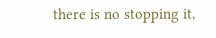there is no stopping it,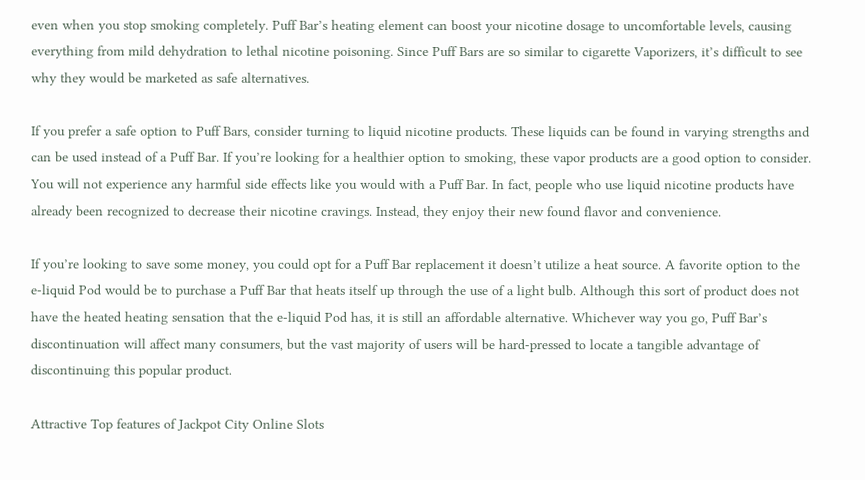even when you stop smoking completely. Puff Bar’s heating element can boost your nicotine dosage to uncomfortable levels, causing everything from mild dehydration to lethal nicotine poisoning. Since Puff Bars are so similar to cigarette Vaporizers, it’s difficult to see why they would be marketed as safe alternatives.

If you prefer a safe option to Puff Bars, consider turning to liquid nicotine products. These liquids can be found in varying strengths and can be used instead of a Puff Bar. If you’re looking for a healthier option to smoking, these vapor products are a good option to consider. You will not experience any harmful side effects like you would with a Puff Bar. In fact, people who use liquid nicotine products have already been recognized to decrease their nicotine cravings. Instead, they enjoy their new found flavor and convenience.

If you’re looking to save some money, you could opt for a Puff Bar replacement it doesn’t utilize a heat source. A favorite option to the e-liquid Pod would be to purchase a Puff Bar that heats itself up through the use of a light bulb. Although this sort of product does not have the heated heating sensation that the e-liquid Pod has, it is still an affordable alternative. Whichever way you go, Puff Bar’s discontinuation will affect many consumers, but the vast majority of users will be hard-pressed to locate a tangible advantage of discontinuing this popular product.

Attractive Top features of Jackpot City Online Slots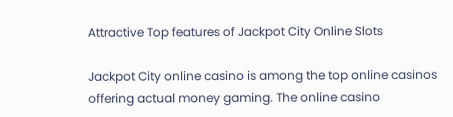Attractive Top features of Jackpot City Online Slots

Jackpot City online casino is among the top online casinos offering actual money gaming. The online casino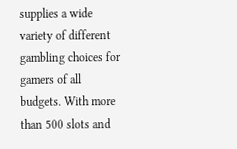supplies a wide variety of different gambling choices for gamers of all budgets. With more than 500 slots and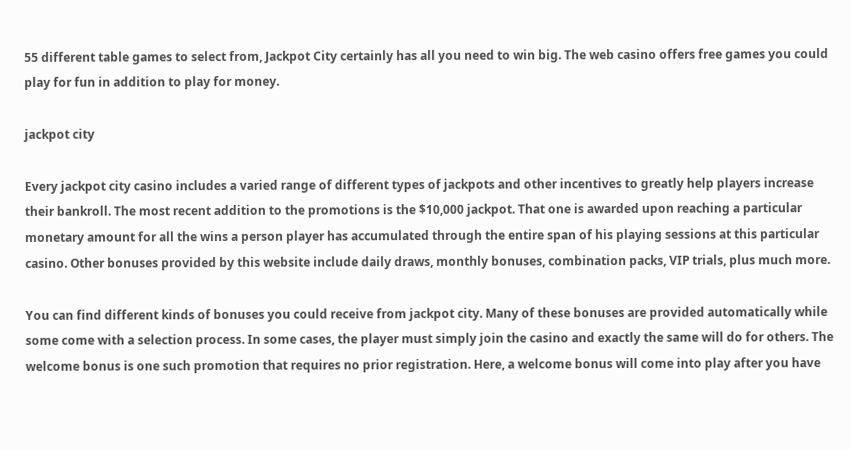55 different table games to select from, Jackpot City certainly has all you need to win big. The web casino offers free games you could play for fun in addition to play for money.

jackpot city

Every jackpot city casino includes a varied range of different types of jackpots and other incentives to greatly help players increase their bankroll. The most recent addition to the promotions is the $10,000 jackpot. That one is awarded upon reaching a particular monetary amount for all the wins a person player has accumulated through the entire span of his playing sessions at this particular casino. Other bonuses provided by this website include daily draws, monthly bonuses, combination packs, VIP trials, plus much more.

You can find different kinds of bonuses you could receive from jackpot city. Many of these bonuses are provided automatically while some come with a selection process. In some cases, the player must simply join the casino and exactly the same will do for others. The welcome bonus is one such promotion that requires no prior registration. Here, a welcome bonus will come into play after you have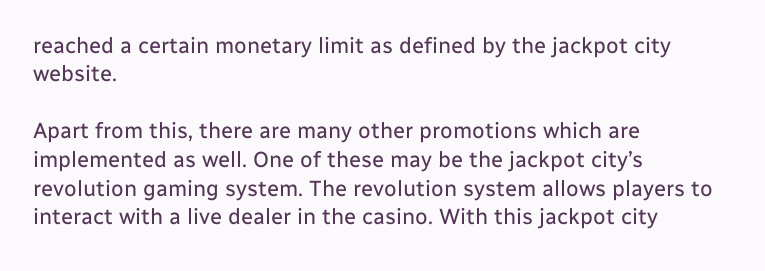reached a certain monetary limit as defined by the jackpot city website.

Apart from this, there are many other promotions which are implemented as well. One of these may be the jackpot city’s revolution gaming system. The revolution system allows players to interact with a live dealer in the casino. With this jackpot city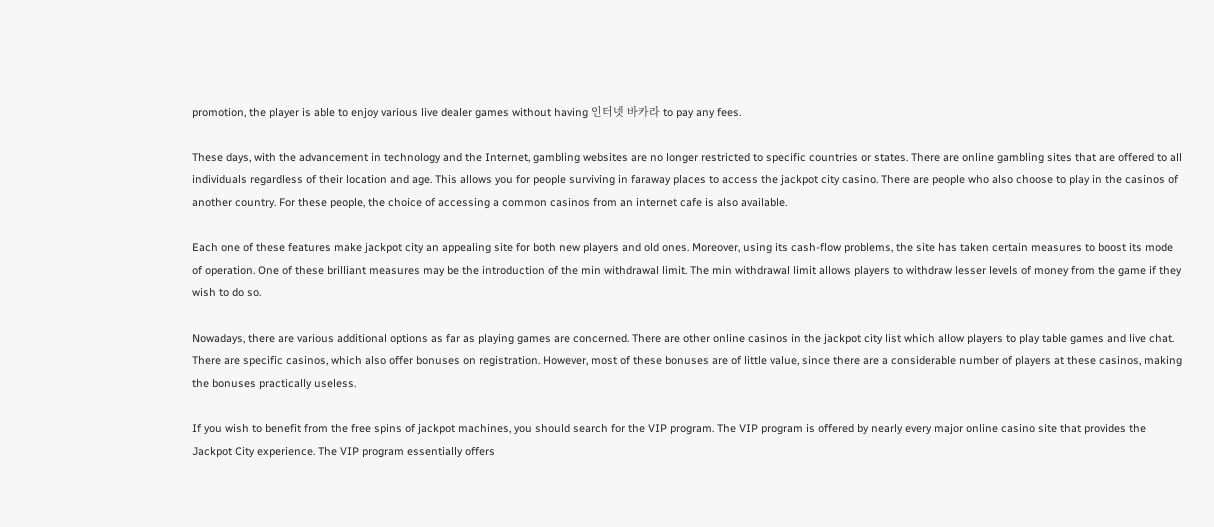promotion, the player is able to enjoy various live dealer games without having 인터넷 바카라 to pay any fees.

These days, with the advancement in technology and the Internet, gambling websites are no longer restricted to specific countries or states. There are online gambling sites that are offered to all individuals regardless of their location and age. This allows you for people surviving in faraway places to access the jackpot city casino. There are people who also choose to play in the casinos of another country. For these people, the choice of accessing a common casinos from an internet cafe is also available.

Each one of these features make jackpot city an appealing site for both new players and old ones. Moreover, using its cash-flow problems, the site has taken certain measures to boost its mode of operation. One of these brilliant measures may be the introduction of the min withdrawal limit. The min withdrawal limit allows players to withdraw lesser levels of money from the game if they wish to do so.

Nowadays, there are various additional options as far as playing games are concerned. There are other online casinos in the jackpot city list which allow players to play table games and live chat. There are specific casinos, which also offer bonuses on registration. However, most of these bonuses are of little value, since there are a considerable number of players at these casinos, making the bonuses practically useless.

If you wish to benefit from the free spins of jackpot machines, you should search for the VIP program. The VIP program is offered by nearly every major online casino site that provides the Jackpot City experience. The VIP program essentially offers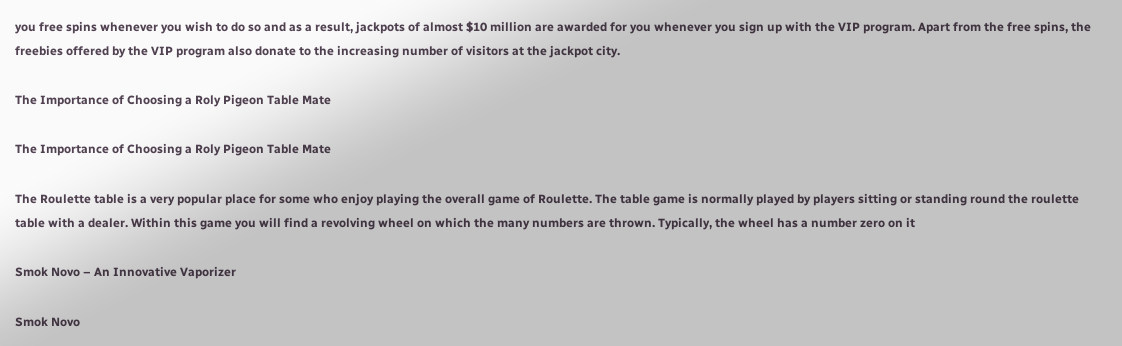you free spins whenever you wish to do so and as a result, jackpots of almost $10 million are awarded for you whenever you sign up with the VIP program. Apart from the free spins, the freebies offered by the VIP program also donate to the increasing number of visitors at the jackpot city.

The Importance of Choosing a Roly Pigeon Table Mate

The Importance of Choosing a Roly Pigeon Table Mate

The Roulette table is a very popular place for some who enjoy playing the overall game of Roulette. The table game is normally played by players sitting or standing round the roulette table with a dealer. Within this game you will find a revolving wheel on which the many numbers are thrown. Typically, the wheel has a number zero on it

Smok Novo – An Innovative Vaporizer

Smok Novo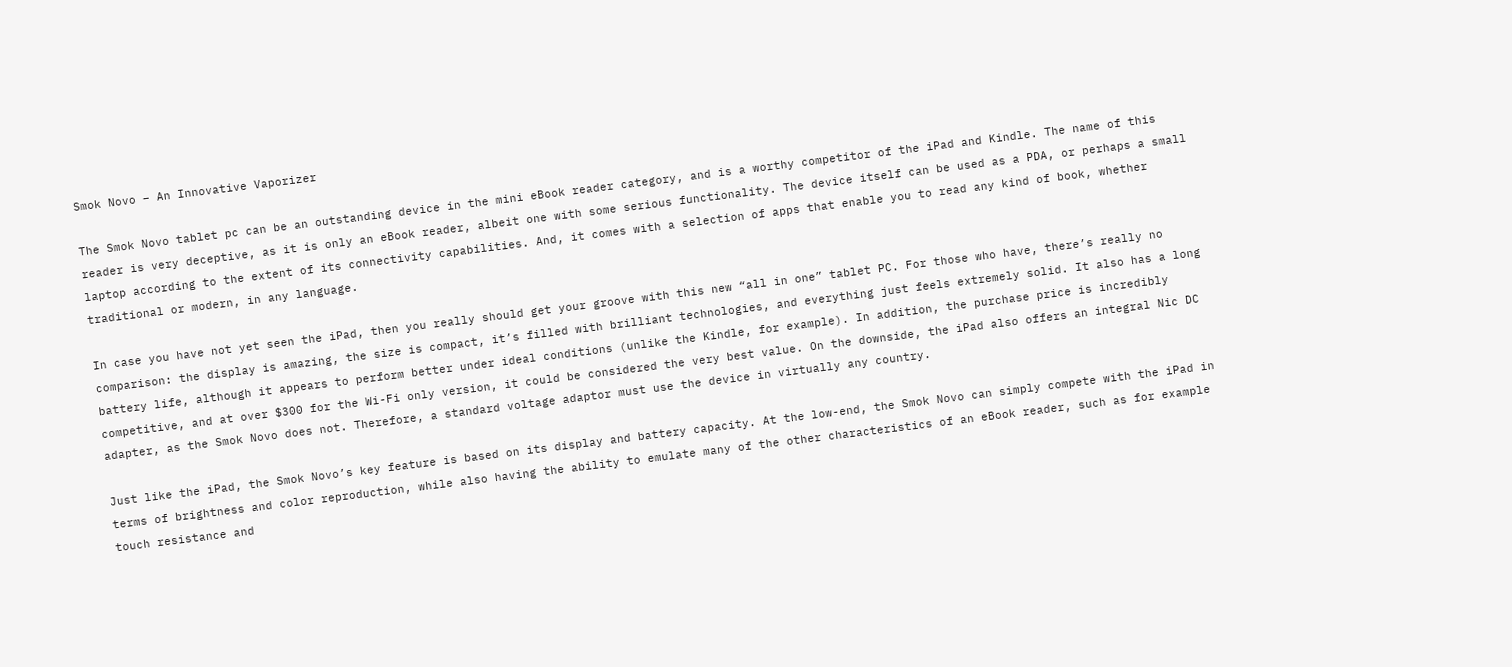Smok Novo – An Innovative Vaporizer

The Smok Novo tablet pc can be an outstanding device in the mini eBook reader category, and is a worthy competitor of the iPad and Kindle. The name of this reader is very deceptive, as it is only an eBook reader, albeit one with some serious functionality. The device itself can be used as a PDA, or perhaps a small laptop according to the extent of its connectivity capabilities. And, it comes with a selection of apps that enable you to read any kind of book, whether traditional or modern, in any language.

In case you have not yet seen the iPad, then you really should get your groove with this new “all in one” tablet PC. For those who have, there’s really no comparison: the display is amazing, the size is compact, it’s filled with brilliant technologies, and everything just feels extremely solid. It also has a long battery life, although it appears to perform better under ideal conditions (unlike the Kindle, for example). In addition, the purchase price is incredibly competitive, and at over $300 for the Wi-Fi only version, it could be considered the very best value. On the downside, the iPad also offers an integral Nic DC adapter, as the Smok Novo does not. Therefore, a standard voltage adaptor must use the device in virtually any country.

Just like the iPad, the Smok Novo’s key feature is based on its display and battery capacity. At the low-end, the Smok Novo can simply compete with the iPad in terms of brightness and color reproduction, while also having the ability to emulate many of the other characteristics of an eBook reader, such as for example touch resistance and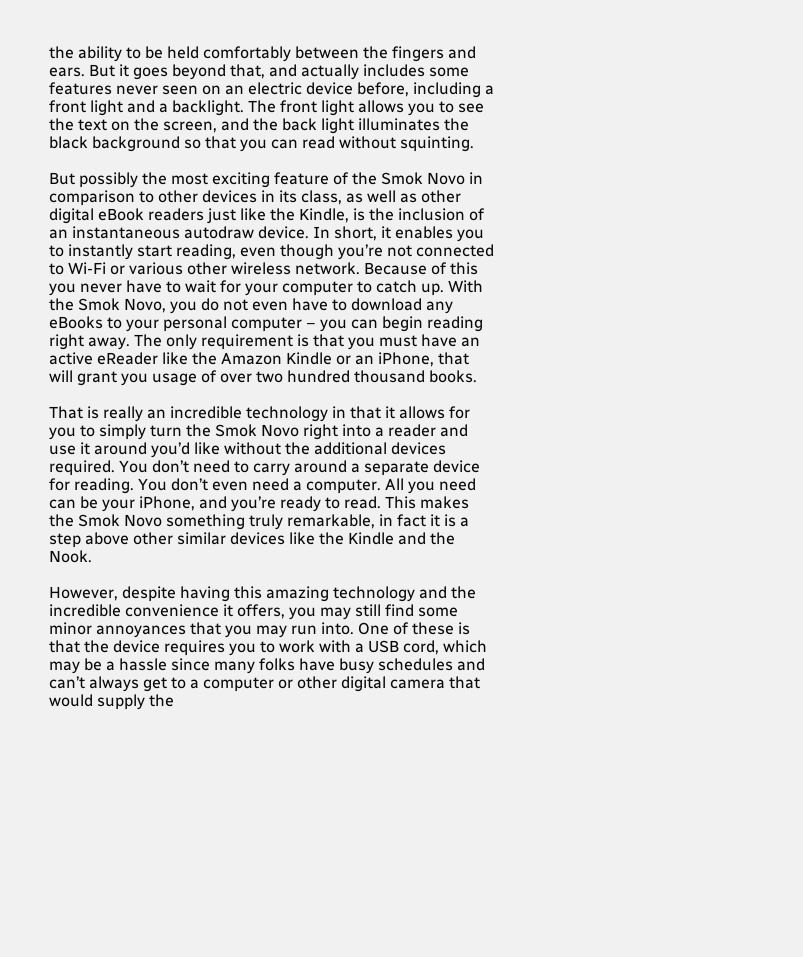the ability to be held comfortably between the fingers and ears. But it goes beyond that, and actually includes some features never seen on an electric device before, including a front light and a backlight. The front light allows you to see the text on the screen, and the back light illuminates the black background so that you can read without squinting.

But possibly the most exciting feature of the Smok Novo in comparison to other devices in its class, as well as other digital eBook readers just like the Kindle, is the inclusion of an instantaneous autodraw device. In short, it enables you to instantly start reading, even though you’re not connected to Wi-Fi or various other wireless network. Because of this you never have to wait for your computer to catch up. With the Smok Novo, you do not even have to download any eBooks to your personal computer – you can begin reading right away. The only requirement is that you must have an active eReader like the Amazon Kindle or an iPhone, that will grant you usage of over two hundred thousand books.

That is really an incredible technology in that it allows for you to simply turn the Smok Novo right into a reader and use it around you’d like without the additional devices required. You don’t need to carry around a separate device for reading. You don’t even need a computer. All you need can be your iPhone, and you’re ready to read. This makes the Smok Novo something truly remarkable, in fact it is a step above other similar devices like the Kindle and the Nook.

However, despite having this amazing technology and the incredible convenience it offers, you may still find some minor annoyances that you may run into. One of these is that the device requires you to work with a USB cord, which may be a hassle since many folks have busy schedules and can’t always get to a computer or other digital camera that would supply the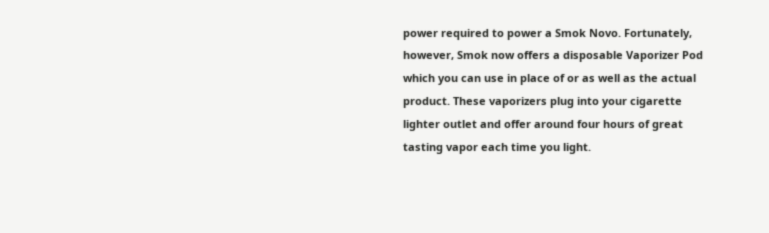power required to power a Smok Novo. Fortunately, however, Smok now offers a disposable Vaporizer Pod which you can use in place of or as well as the actual product. These vaporizers plug into your cigarette lighter outlet and offer around four hours of great tasting vapor each time you light.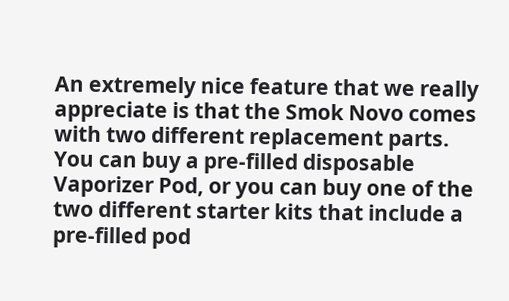An extremely nice feature that we really appreciate is that the Smok Novo comes with two different replacement parts. You can buy a pre-filled disposable Vaporizer Pod, or you can buy one of the two different starter kits that include a pre-filled pod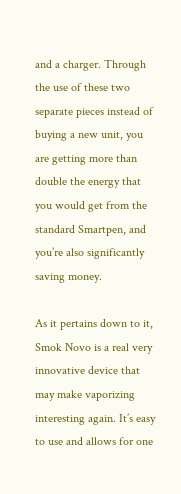and a charger. Through the use of these two separate pieces instead of buying a new unit, you are getting more than double the energy that you would get from the standard Smartpen, and you’re also significantly saving money.

As it pertains down to it, Smok Novo is a real very innovative device that may make vaporizing interesting again. It’s easy to use and allows for one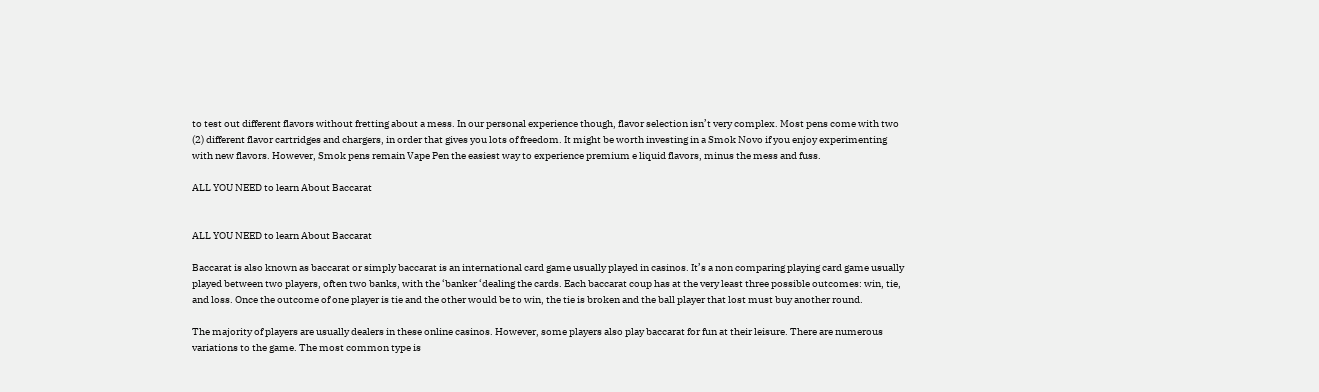to test out different flavors without fretting about a mess. In our personal experience though, flavor selection isn’t very complex. Most pens come with two (2) different flavor cartridges and chargers, in order that gives you lots of freedom. It might be worth investing in a Smok Novo if you enjoy experimenting with new flavors. However, Smok pens remain Vape Pen the easiest way to experience premium e liquid flavors, minus the mess and fuss.

ALL YOU NEED to learn About Baccarat


ALL YOU NEED to learn About Baccarat

Baccarat is also known as baccarat or simply baccarat is an international card game usually played in casinos. It’s a non comparing playing card game usually played between two players, often two banks, with the ‘banker ‘dealing the cards. Each baccarat coup has at the very least three possible outcomes: win, tie, and loss. Once the outcome of one player is tie and the other would be to win, the tie is broken and the ball player that lost must buy another round.

The majority of players are usually dealers in these online casinos. However, some players also play baccarat for fun at their leisure. There are numerous variations to the game. The most common type is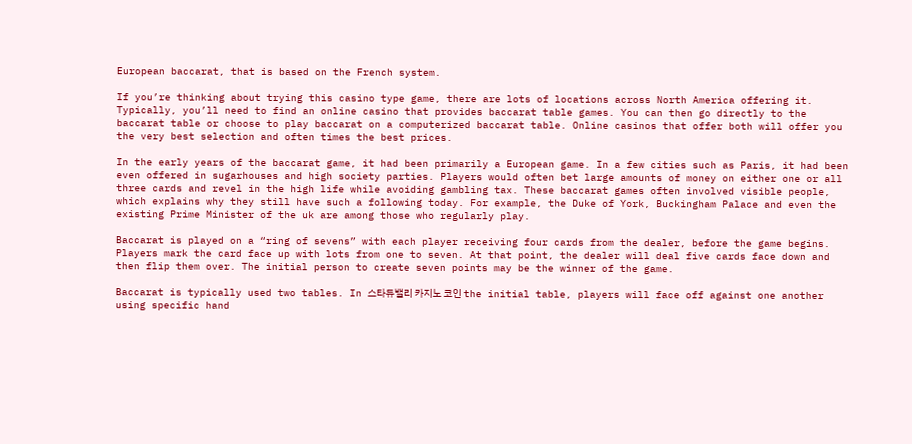European baccarat, that is based on the French system.

If you’re thinking about trying this casino type game, there are lots of locations across North America offering it. Typically, you’ll need to find an online casino that provides baccarat table games. You can then go directly to the baccarat table or choose to play baccarat on a computerized baccarat table. Online casinos that offer both will offer you the very best selection and often times the best prices.

In the early years of the baccarat game, it had been primarily a European game. In a few cities such as Paris, it had been even offered in sugarhouses and high society parties. Players would often bet large amounts of money on either one or all three cards and revel in the high life while avoiding gambling tax. These baccarat games often involved visible people, which explains why they still have such a following today. For example, the Duke of York, Buckingham Palace and even the existing Prime Minister of the uk are among those who regularly play.

Baccarat is played on a “ring of sevens” with each player receiving four cards from the dealer, before the game begins. Players mark the card face up with lots from one to seven. At that point, the dealer will deal five cards face down and then flip them over. The initial person to create seven points may be the winner of the game.

Baccarat is typically used two tables. In 스타듀밸리 카지노 코인 the initial table, players will face off against one another using specific hand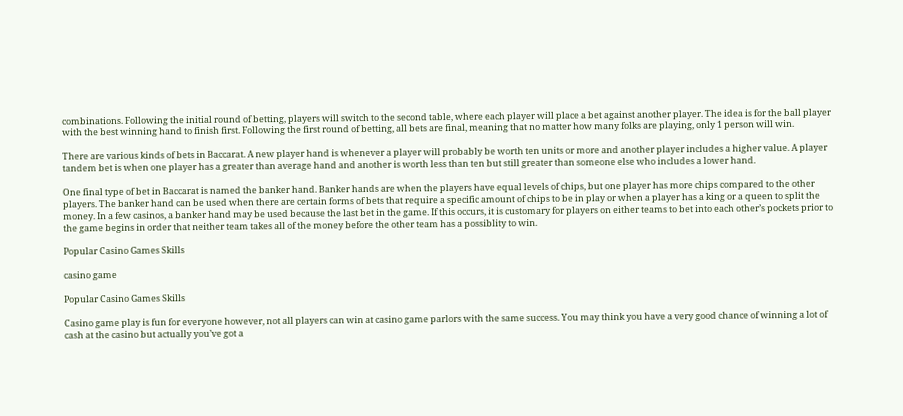combinations. Following the initial round of betting, players will switch to the second table, where each player will place a bet against another player. The idea is for the ball player with the best winning hand to finish first. Following the first round of betting, all bets are final, meaning that no matter how many folks are playing, only 1 person will win.

There are various kinds of bets in Baccarat. A new player hand is whenever a player will probably be worth ten units or more and another player includes a higher value. A player tandem bet is when one player has a greater than average hand and another is worth less than ten but still greater than someone else who includes a lower hand.

One final type of bet in Baccarat is named the banker hand. Banker hands are when the players have equal levels of chips, but one player has more chips compared to the other players. The banker hand can be used when there are certain forms of bets that require a specific amount of chips to be in play or when a player has a king or a queen to split the money. In a few casinos, a banker hand may be used because the last bet in the game. If this occurs, it is customary for players on either teams to bet into each other’s pockets prior to the game begins in order that neither team takes all of the money before the other team has a possiblity to win.

Popular Casino Games Skills

casino game

Popular Casino Games Skills

Casino game play is fun for everyone however, not all players can win at casino game parlors with the same success. You may think you have a very good chance of winning a lot of cash at the casino but actually you’ve got a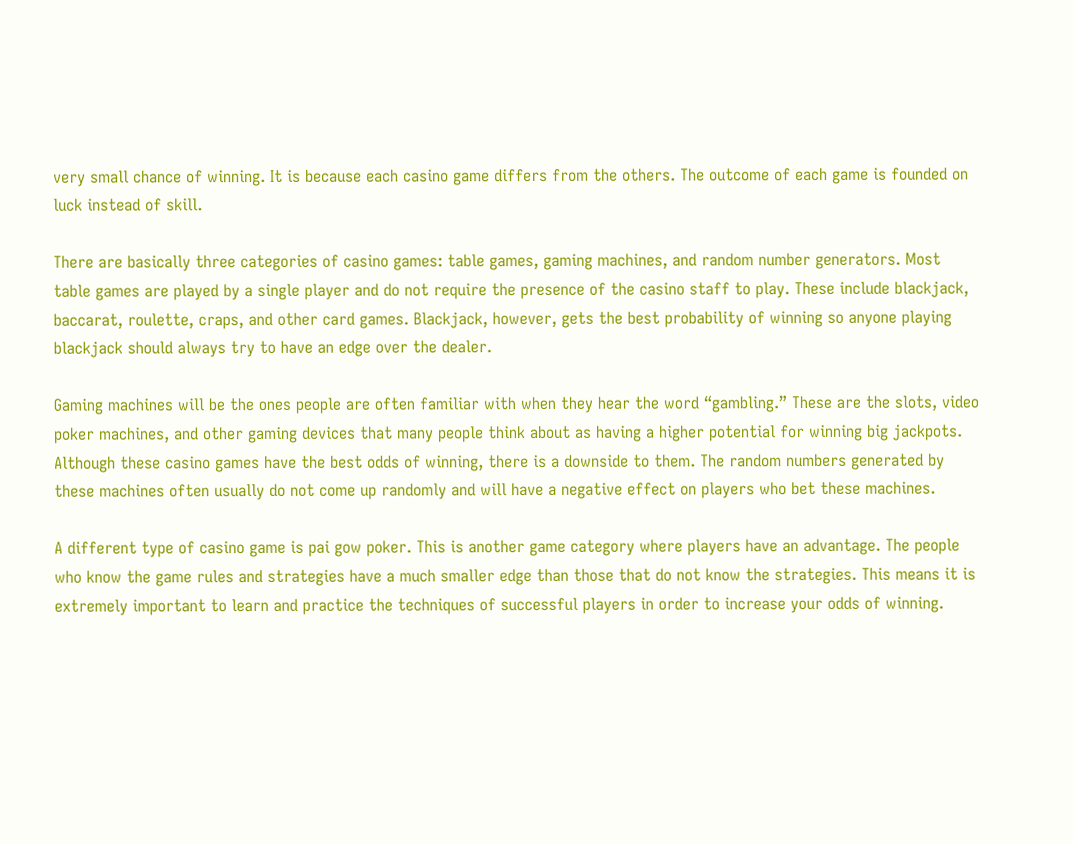very small chance of winning. It is because each casino game differs from the others. The outcome of each game is founded on luck instead of skill.

There are basically three categories of casino games: table games, gaming machines, and random number generators. Most table games are played by a single player and do not require the presence of the casino staff to play. These include blackjack, baccarat, roulette, craps, and other card games. Blackjack, however, gets the best probability of winning so anyone playing blackjack should always try to have an edge over the dealer.

Gaming machines will be the ones people are often familiar with when they hear the word “gambling.” These are the slots, video poker machines, and other gaming devices that many people think about as having a higher potential for winning big jackpots. Although these casino games have the best odds of winning, there is a downside to them. The random numbers generated by these machines often usually do not come up randomly and will have a negative effect on players who bet these machines.

A different type of casino game is pai gow poker. This is another game category where players have an advantage. The people who know the game rules and strategies have a much smaller edge than those that do not know the strategies. This means it is extremely important to learn and practice the techniques of successful players in order to increase your odds of winning.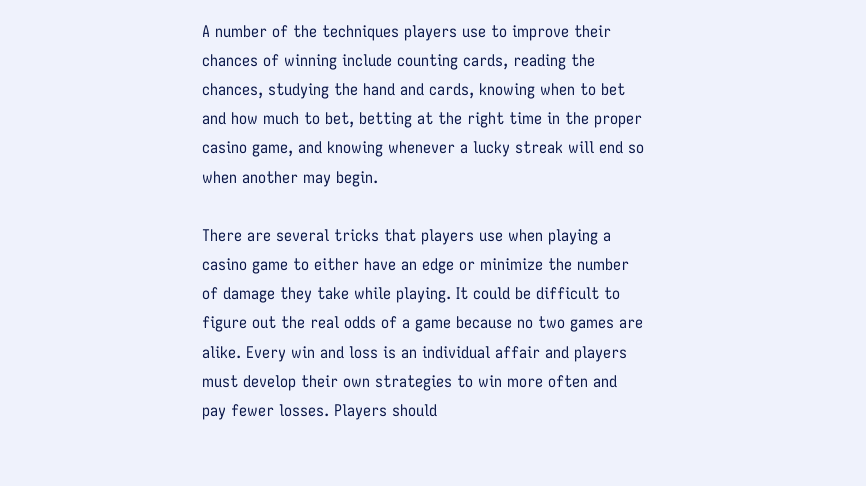A number of the techniques players use to improve their chances of winning include counting cards, reading the chances, studying the hand and cards, knowing when to bet and how much to bet, betting at the right time in the proper casino game, and knowing whenever a lucky streak will end so when another may begin.

There are several tricks that players use when playing a casino game to either have an edge or minimize the number of damage they take while playing. It could be difficult to figure out the real odds of a game because no two games are alike. Every win and loss is an individual affair and players must develop their own strategies to win more often and pay fewer losses. Players should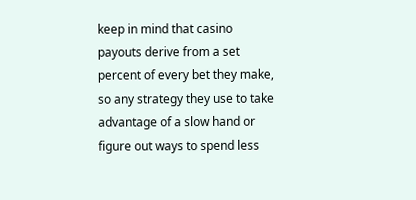keep in mind that casino payouts derive from a set percent of every bet they make, so any strategy they use to take advantage of a slow hand or figure out ways to spend less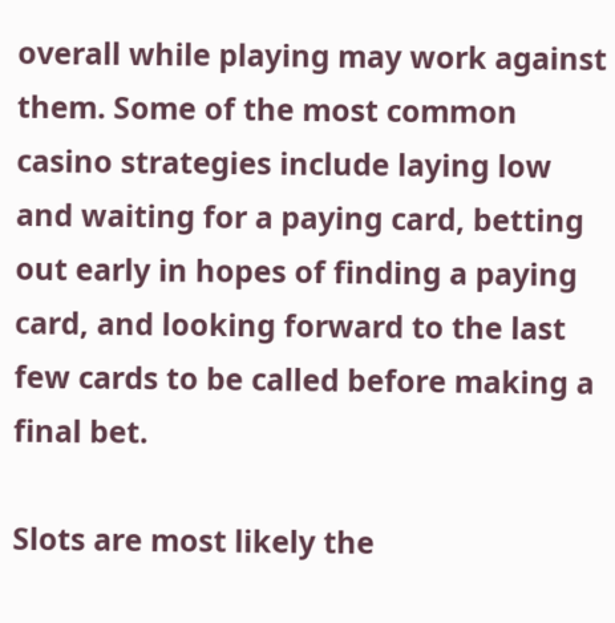overall while playing may work against them. Some of the most common casino strategies include laying low and waiting for a paying card, betting out early in hopes of finding a paying card, and looking forward to the last few cards to be called before making a final bet.

Slots are most likely the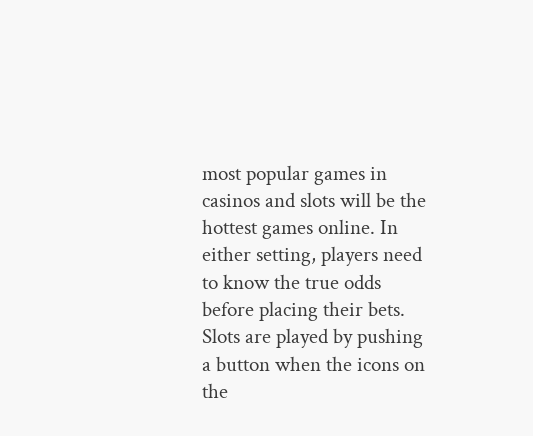most popular games in casinos and slots will be the hottest games online. In either setting, players need to know the true odds before placing their bets. Slots are played by pushing a button when the icons on the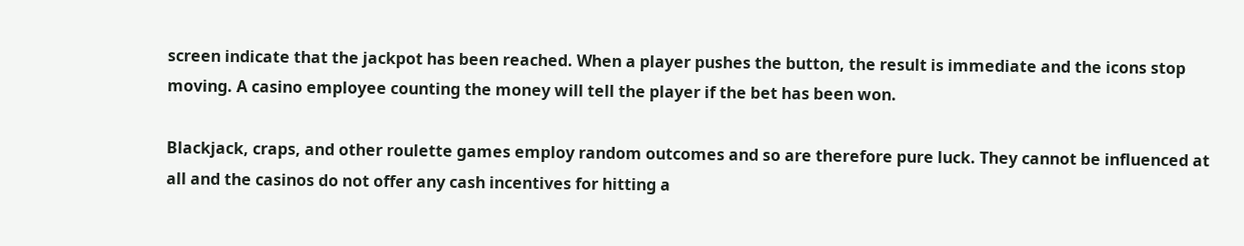screen indicate that the jackpot has been reached. When a player pushes the button, the result is immediate and the icons stop moving. A casino employee counting the money will tell the player if the bet has been won.

Blackjack, craps, and other roulette games employ random outcomes and so are therefore pure luck. They cannot be influenced at all and the casinos do not offer any cash incentives for hitting a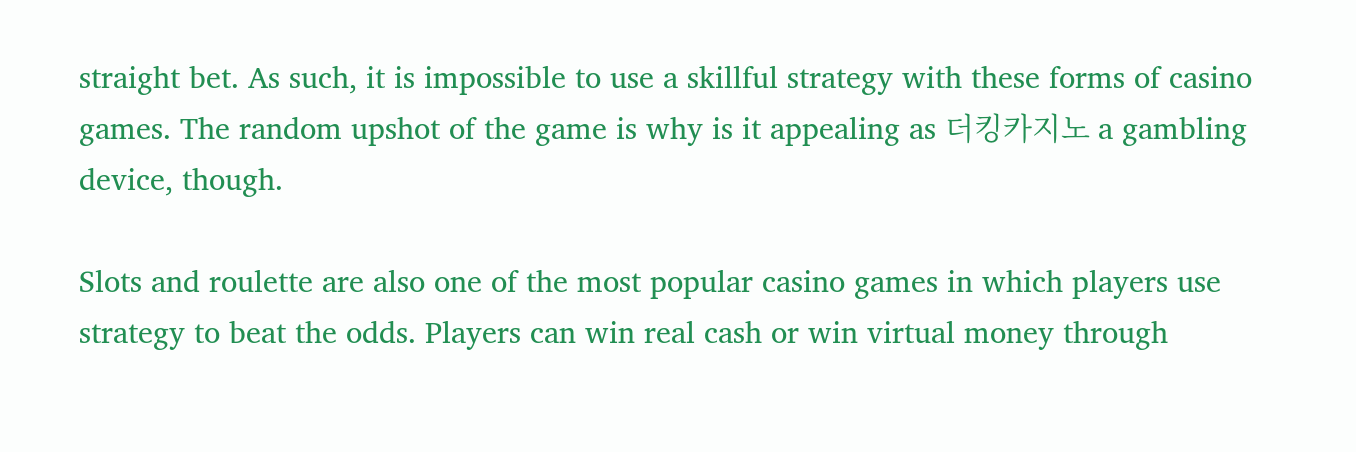straight bet. As such, it is impossible to use a skillful strategy with these forms of casino games. The random upshot of the game is why is it appealing as 더킹카지노 a gambling device, though.

Slots and roulette are also one of the most popular casino games in which players use strategy to beat the odds. Players can win real cash or win virtual money through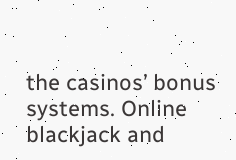the casinos’ bonus systems. Online blackjack and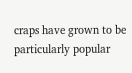craps have grown to be particularly popular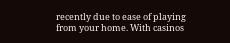recently due to ease of playing from your home. With casinos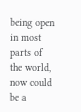being open in most parts of the world, now could be a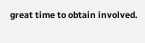great time to obtain involved.